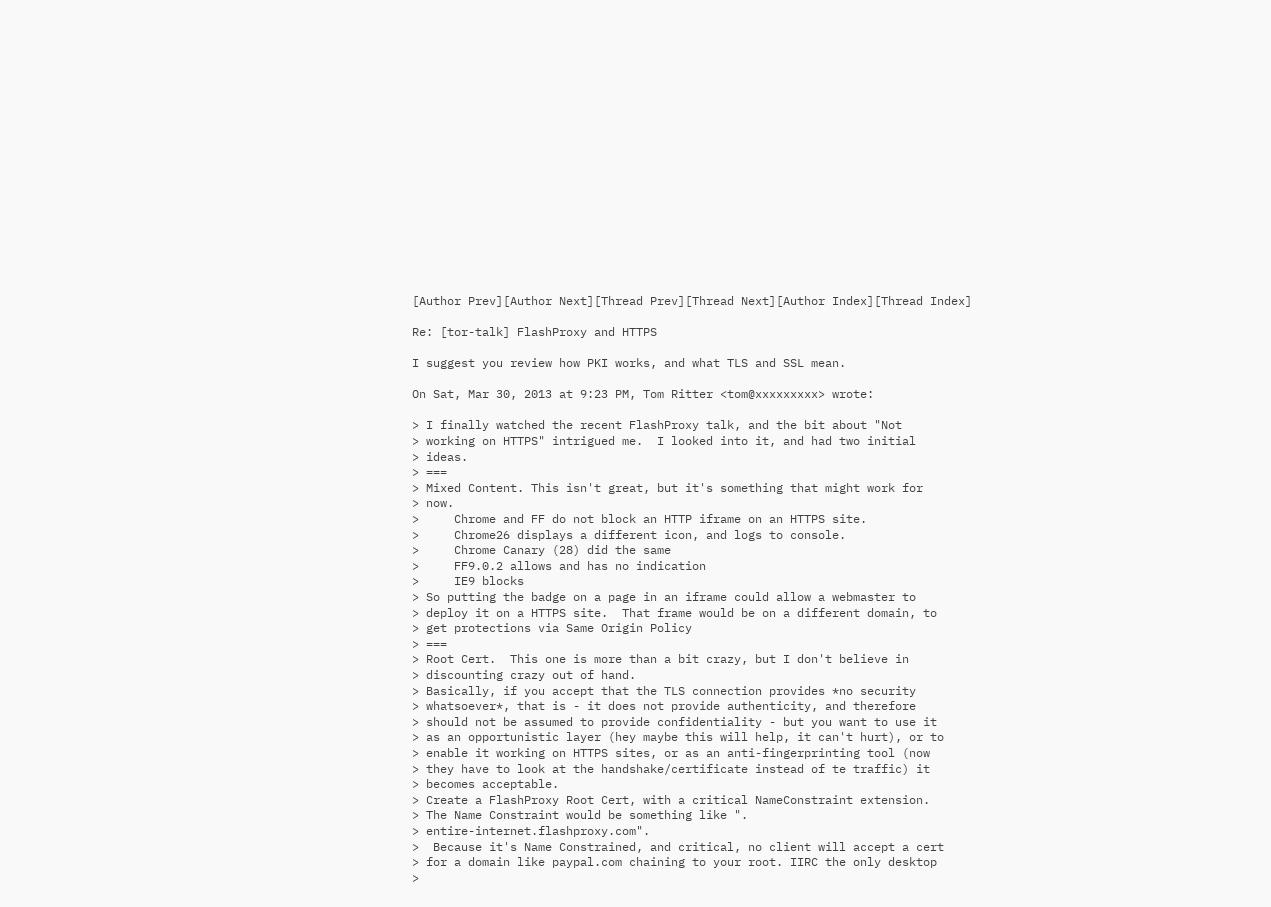[Author Prev][Author Next][Thread Prev][Thread Next][Author Index][Thread Index]

Re: [tor-talk] FlashProxy and HTTPS

I suggest you review how PKI works, and what TLS and SSL mean.

On Sat, Mar 30, 2013 at 9:23 PM, Tom Ritter <tom@xxxxxxxxx> wrote:

> I finally watched the recent FlashProxy talk, and the bit about "Not
> working on HTTPS" intrigued me.  I looked into it, and had two initial
> ideas.
> ===
> Mixed Content. This isn't great, but it's something that might work for
> now.
>     Chrome and FF do not block an HTTP iframe on an HTTPS site.
>     Chrome26 displays a different icon, and logs to console.
>     Chrome Canary (28) did the same
>     FF9.0.2 allows and has no indication
>     IE9 blocks
> So putting the badge on a page in an iframe could allow a webmaster to
> deploy it on a HTTPS site.  That frame would be on a different domain, to
> get protections via Same Origin Policy
> ===
> Root Cert.  This one is more than a bit crazy, but I don't believe in
> discounting crazy out of hand.
> Basically, if you accept that the TLS connection provides *no security
> whatsoever*, that is - it does not provide authenticity, and therefore
> should not be assumed to provide confidentiality - but you want to use it
> as an opportunistic layer (hey maybe this will help, it can't hurt), or to
> enable it working on HTTPS sites, or as an anti-fingerprinting tool (now
> they have to look at the handshake/certificate instead of te traffic) it
> becomes acceptable.
> Create a FlashProxy Root Cert, with a critical NameConstraint extension.
> The Name Constraint would be something like ".
> entire-internet.flashproxy.com".
>  Because it's Name Constrained, and critical, no client will accept a cert
> for a domain like paypal.com chaining to your root. IIRC the only desktop
>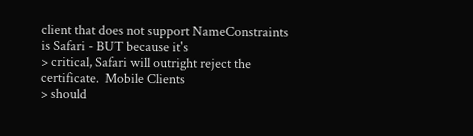client that does not support NameConstraints is Safari - BUT because it's
> critical, Safari will outright reject the certificate.  Mobile Clients
> should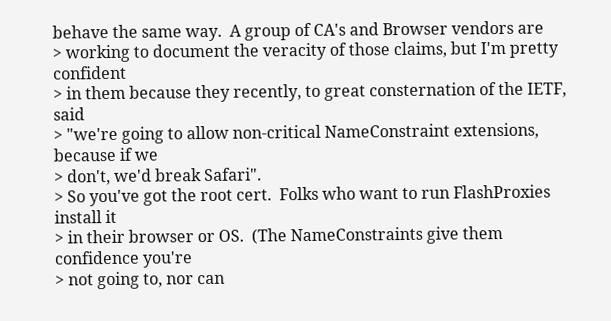behave the same way.  A group of CA's and Browser vendors are
> working to document the veracity of those claims, but I'm pretty confident
> in them because they recently, to great consternation of the IETF, said
> "we're going to allow non-critical NameConstraint extensions, because if we
> don't, we'd break Safari".
> So you've got the root cert.  Folks who want to run FlashProxies install it
> in their browser or OS.  (The NameConstraints give them confidence you're
> not going to, nor can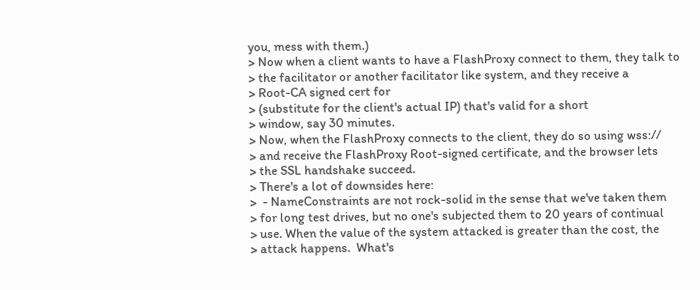you, mess with them.)
> Now when a client wants to have a FlashProxy connect to them, they talk to
> the facilitator or another facilitator like system, and they receive a
> Root-CA signed cert for
> (substitute for the client's actual IP) that's valid for a short
> window, say 30 minutes.
> Now, when the FlashProxy connects to the client, they do so using wss://
> and receive the FlashProxy Root-signed certificate, and the browser lets
> the SSL handshake succeed.
> There's a lot of downsides here:
>  - NameConstraints are not rock-solid in the sense that we've taken them
> for long test drives, but no one's subjected them to 20 years of continual
> use. When the value of the system attacked is greater than the cost, the
> attack happens.  What's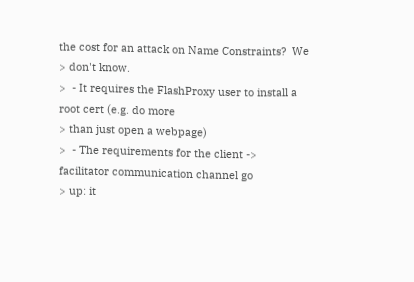the cost for an attack on Name Constraints?  We
> don't know.
>  - It requires the FlashProxy user to install a root cert (e.g. do more
> than just open a webpage)
>  - The requirements for the client -> facilitator communication channel go
> up: it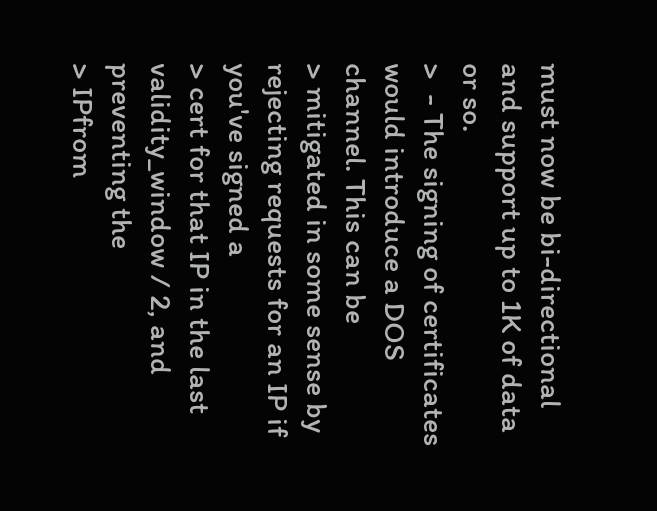must now be bi-directional and support up to 1K of data or so.
>  - The signing of certificates would introduce a DOS channel. This can be
> mitigated in some sense by rejecting requests for an IP if you've signed a
> cert for that IP in the last validity_window / 2, and preventing the
> IPfrom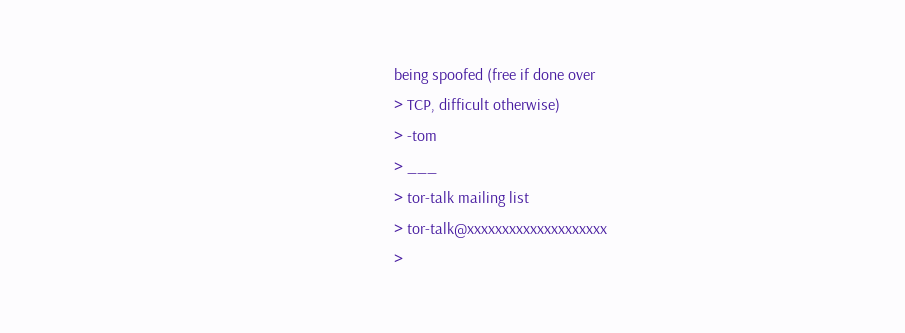being spoofed (free if done over
> TCP, difficult otherwise)
> -tom
> ___
> tor-talk mailing list
> tor-talk@xxxxxxxxxxxxxxxxxxxx
>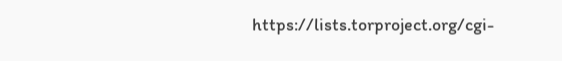https://lists.torproject.org/cgi-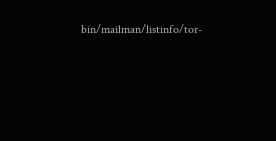bin/mailman/listinfo/tor-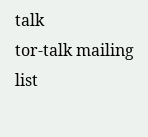talk
tor-talk mailing list